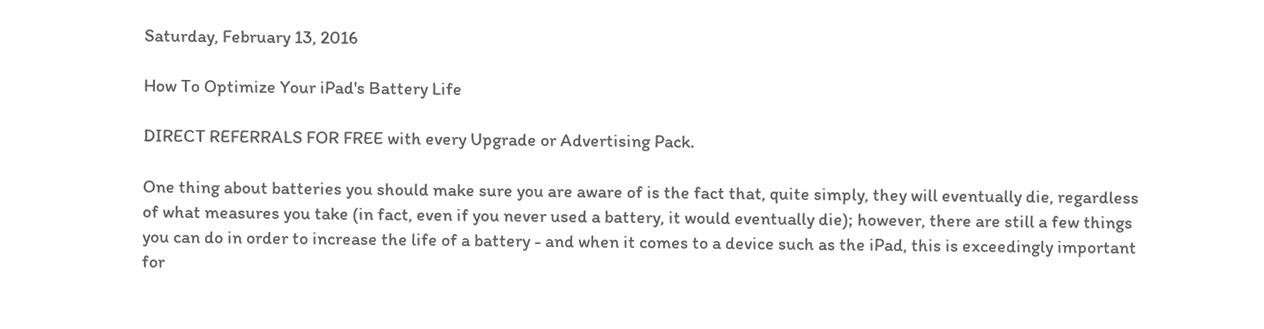Saturday, February 13, 2016

How To Optimize Your iPad's Battery Life

DIRECT REFERRALS FOR FREE with every Upgrade or Advertising Pack.

One thing about batteries you should make sure you are aware of is the fact that, quite simply, they will eventually die, regardless of what measures you take (in fact, even if you never used a battery, it would eventually die); however, there are still a few things you can do in order to increase the life of a battery - and when it comes to a device such as the iPad, this is exceedingly important for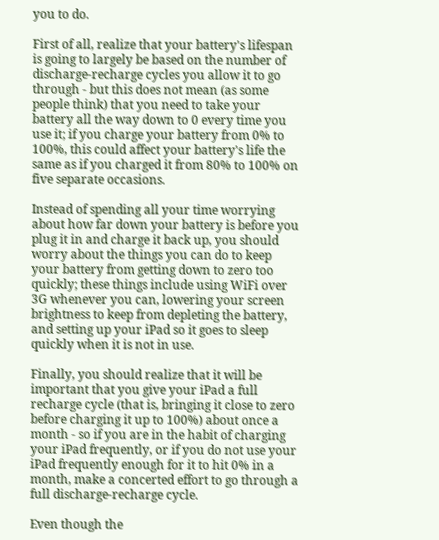you to do.

First of all, realize that your battery's lifespan is going to largely be based on the number of discharge-recharge cycles you allow it to go through - but this does not mean (as some people think) that you need to take your battery all the way down to 0 every time you use it; if you charge your battery from 0% to 100%, this could affect your battery's life the same as if you charged it from 80% to 100% on five separate occasions.

Instead of spending all your time worrying about how far down your battery is before you plug it in and charge it back up, you should worry about the things you can do to keep your battery from getting down to zero too quickly; these things include using WiFi over 3G whenever you can, lowering your screen brightness to keep from depleting the battery, and setting up your iPad so it goes to sleep quickly when it is not in use.

Finally, you should realize that it will be important that you give your iPad a full recharge cycle (that is, bringing it close to zero before charging it up to 100%) about once a month - so if you are in the habit of charging your iPad frequently, or if you do not use your iPad frequently enough for it to hit 0% in a month, make a concerted effort to go through a full discharge-recharge cycle.

Even though the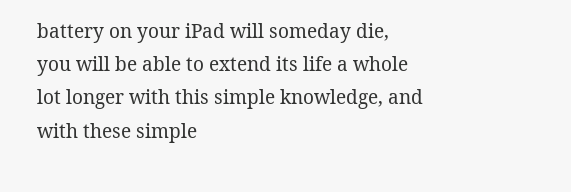battery on your iPad will someday die, you will be able to extend its life a whole lot longer with this simple knowledge, and with these simple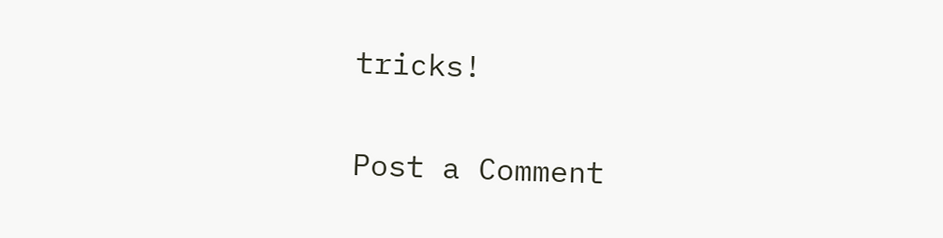tricks!

Post a Comment